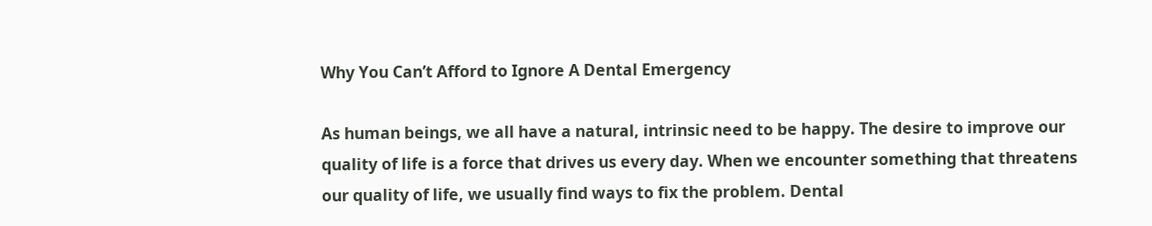Why You Can’t Afford to Ignore A Dental Emergency

As human beings, we all have a natural, intrinsic need to be happy. The desire to improve our quality of life is a force that drives us every day. When we encounter something that threatens our quality of life, we usually find ways to fix the problem. Dental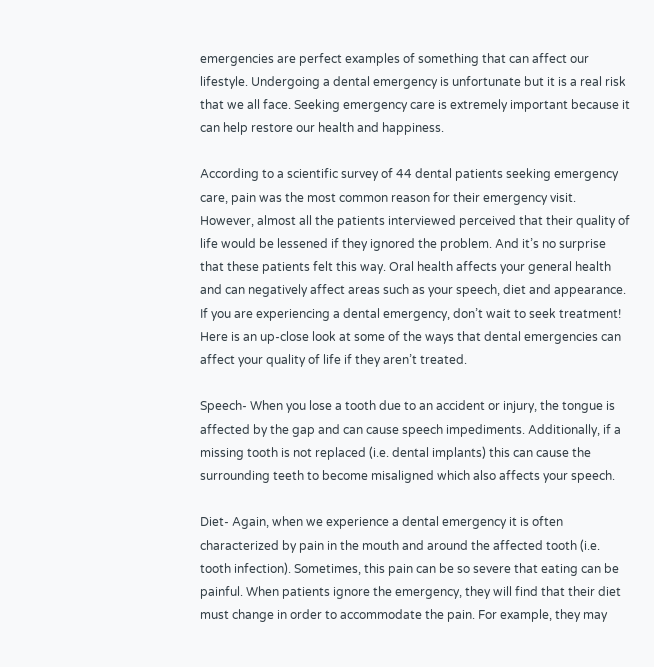emergencies are perfect examples of something that can affect our lifestyle. Undergoing a dental emergency is unfortunate but it is a real risk that we all face. Seeking emergency care is extremely important because it can help restore our health and happiness.

According to a scientific survey of 44 dental patients seeking emergency care, pain was the most common reason for their emergency visit. However, almost all the patients interviewed perceived that their quality of life would be lessened if they ignored the problem. And it’s no surprise that these patients felt this way. Oral health affects your general health and can negatively affect areas such as your speech, diet and appearance. If you are experiencing a dental emergency, don’t wait to seek treatment! Here is an up-close look at some of the ways that dental emergencies can affect your quality of life if they aren’t treated.

Speech- When you lose a tooth due to an accident or injury, the tongue is affected by the gap and can cause speech impediments. Additionally, if a missing tooth is not replaced (i.e. dental implants) this can cause the surrounding teeth to become misaligned which also affects your speech.

Diet- Again, when we experience a dental emergency it is often characterized by pain in the mouth and around the affected tooth (i.e. tooth infection). Sometimes, this pain can be so severe that eating can be painful. When patients ignore the emergency, they will find that their diet must change in order to accommodate the pain. For example, they may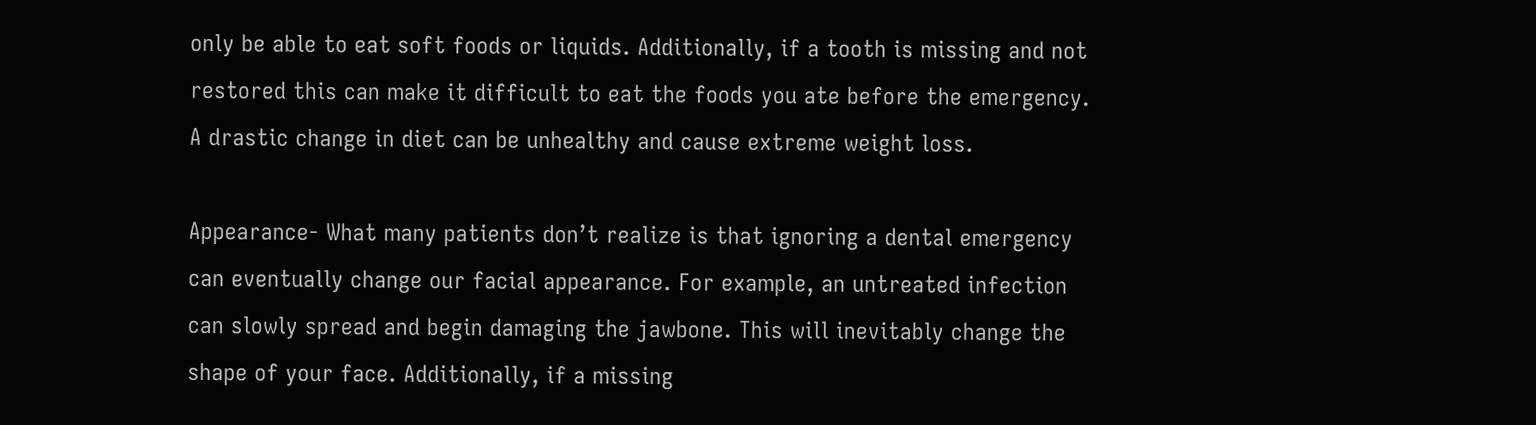only be able to eat soft foods or liquids. Additionally, if a tooth is missing and not restored this can make it difficult to eat the foods you ate before the emergency. A drastic change in diet can be unhealthy and cause extreme weight loss.

Appearance- What many patients don’t realize is that ignoring a dental emergency can eventually change our facial appearance. For example, an untreated infection can slowly spread and begin damaging the jawbone. This will inevitably change the shape of your face. Additionally, if a missing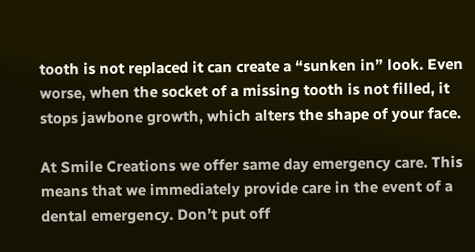tooth is not replaced it can create a “sunken in” look. Even worse, when the socket of a missing tooth is not filled, it stops jawbone growth, which alters the shape of your face.

At Smile Creations we offer same day emergency care. This means that we immediately provide care in the event of a dental emergency. Don’t put off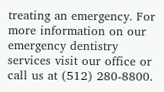treating an emergency. For more information on our emergency dentistry services visit our office or call us at (512) 280-8800.